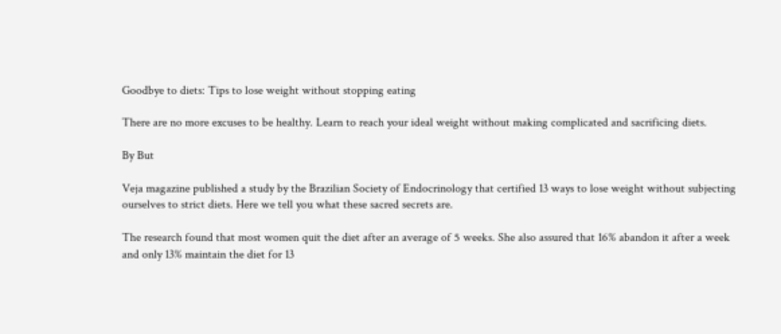Goodbye to diets: Tips to lose weight without stopping eating

There are no more excuses to be healthy. Learn to reach your ideal weight without making complicated and sacrificing diets.

By But

Veja magazine published a study by the Brazilian Society of Endocrinology that certified 13 ways to lose weight without subjecting ourselves to strict diets. Here we tell you what these sacred secrets are.

The research found that most women quit the diet after an average of 5 weeks. She also assured that 16% abandon it after a week and only 13% maintain the diet for 13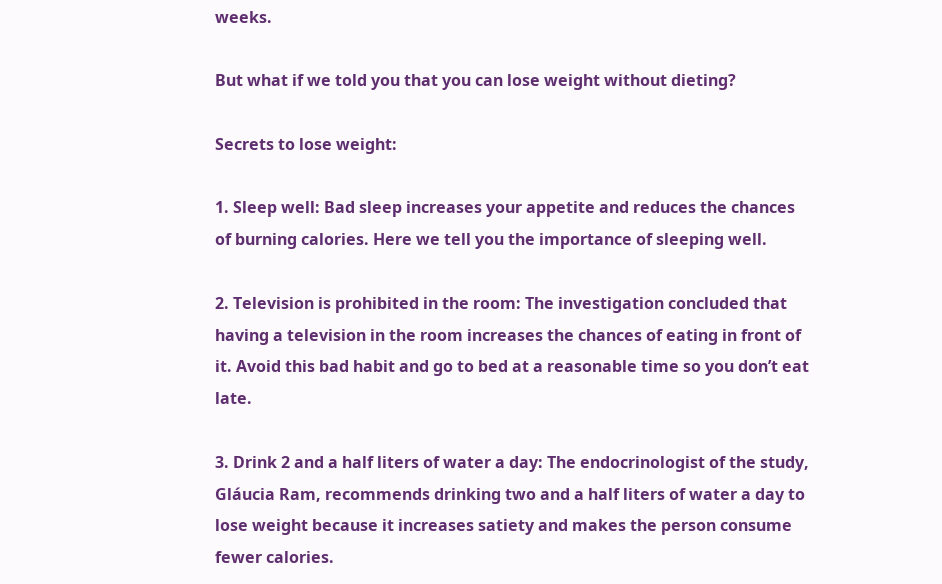weeks.

But what if we told you that you can lose weight without dieting?

Secrets to lose weight:

1. Sleep well: Bad sleep increases your appetite and reduces the chances of burning calories. Here we tell you the importance of sleeping well.

2. Television is prohibited in the room: The investigation concluded that having a television in the room increases the chances of eating in front of it. Avoid this bad habit and go to bed at a reasonable time so you don’t eat late.

3. Drink 2 and a half liters of water a day: The endocrinologist of the study, Gláucia Ram, recommends drinking two and a half liters of water a day to lose weight because it increases satiety and makes the person consume fewer calories.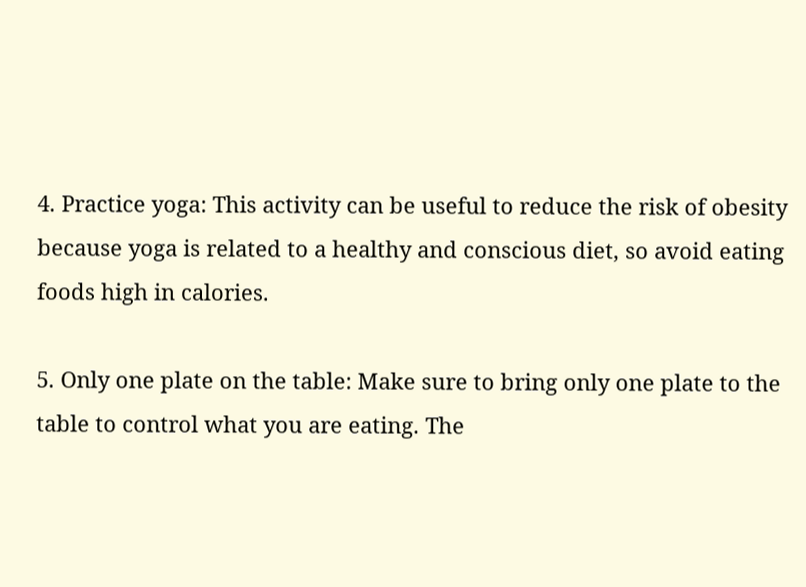4. Practice yoga: This activity can be useful to reduce the risk of obesity because yoga is related to a healthy and conscious diet, so avoid eating foods high in calories.

5. Only one plate on the table: Make sure to bring only one plate to the table to control what you are eating. The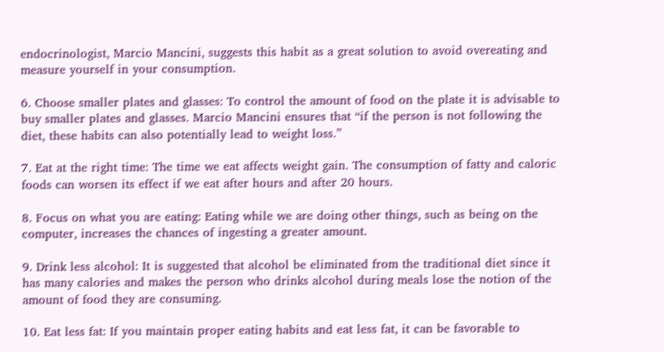endocrinologist, Marcio Mancini, suggests this habit as a great solution to avoid overeating and measure yourself in your consumption.

6. Choose smaller plates and glasses: To control the amount of food on the plate it is advisable to buy smaller plates and glasses. Marcio Mancini ensures that “if the person is not following the diet, these habits can also potentially lead to weight loss.”

7. Eat at the right time: The time we eat affects weight gain. The consumption of fatty and caloric foods can worsen its effect if we eat after hours and after 20 hours.

8. Focus on what you are eating: Eating while we are doing other things, such as being on the computer, increases the chances of ingesting a greater amount.

9. Drink less alcohol: It is suggested that alcohol be eliminated from the traditional diet since it has many calories and makes the person who drinks alcohol during meals lose the notion of the amount of food they are consuming.

10. Eat less fat: If you maintain proper eating habits and eat less fat, it can be favorable to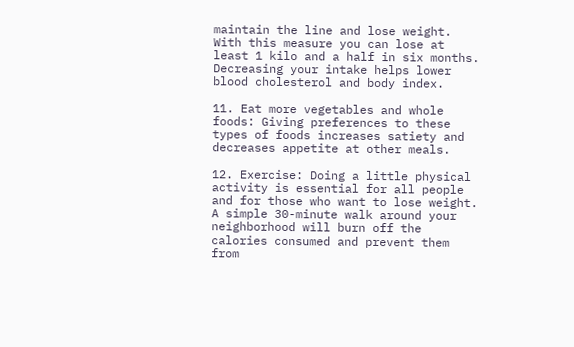maintain the line and lose weight. With this measure you can lose at least 1 kilo and a half in six months. Decreasing your intake helps lower blood cholesterol and body index.

11. Eat more vegetables and whole foods: Giving preferences to these types of foods increases satiety and decreases appetite at other meals.

12. Exercise: Doing a little physical activity is essential for all people and for those who want to lose weight. A simple 30-minute walk around your neighborhood will burn off the calories consumed and prevent them from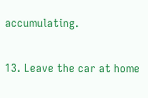accumulating.

13. Leave the car at home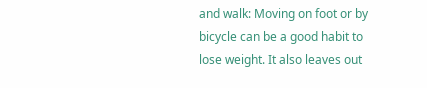and walk: Moving on foot or by bicycle can be a good habit to lose weight. It also leaves out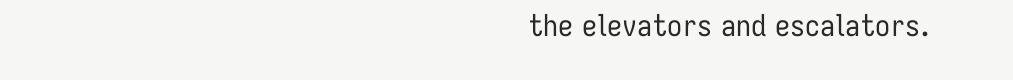the elevators and escalators.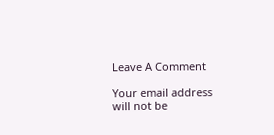Leave A Comment

Your email address will not be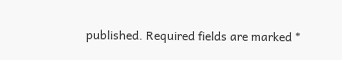published. Required fields are marked *